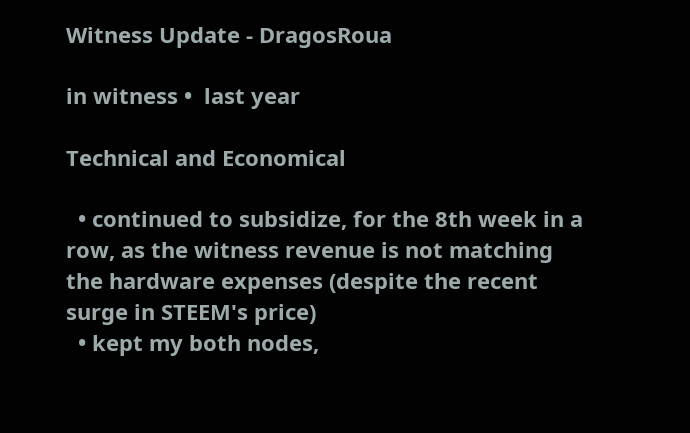Witness Update - DragosRoua

in witness •  last year

Technical and Economical

  • continued to subsidize, for the 8th week in a row, as the witness revenue is not matching the hardware expenses (despite the recent surge in STEEM's price)
  • kept my both nodes,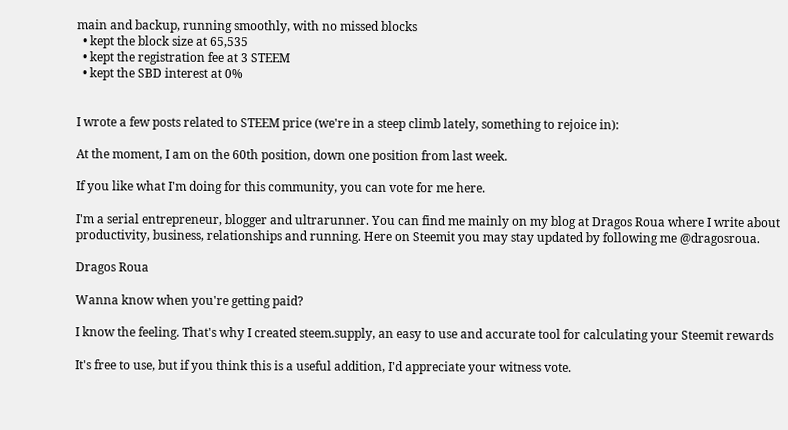main and backup, running smoothly, with no missed blocks
  • kept the block size at 65,535
  • kept the registration fee at 3 STEEM
  • kept the SBD interest at 0%


I wrote a few posts related to STEEM price (we're in a steep climb lately, something to rejoice in):

At the moment, I am on the 60th position, down one position from last week.

If you like what I'm doing for this community, you can vote for me here.

I'm a serial entrepreneur, blogger and ultrarunner. You can find me mainly on my blog at Dragos Roua where I write about productivity, business, relationships and running. Here on Steemit you may stay updated by following me @dragosroua.

Dragos Roua

Wanna know when you're getting paid?

I know the feeling. That's why I created steem.supply, an easy to use and accurate tool for calculating your Steemit rewards

It's free to use, but if you think this is a useful addition, I'd appreciate your witness vote.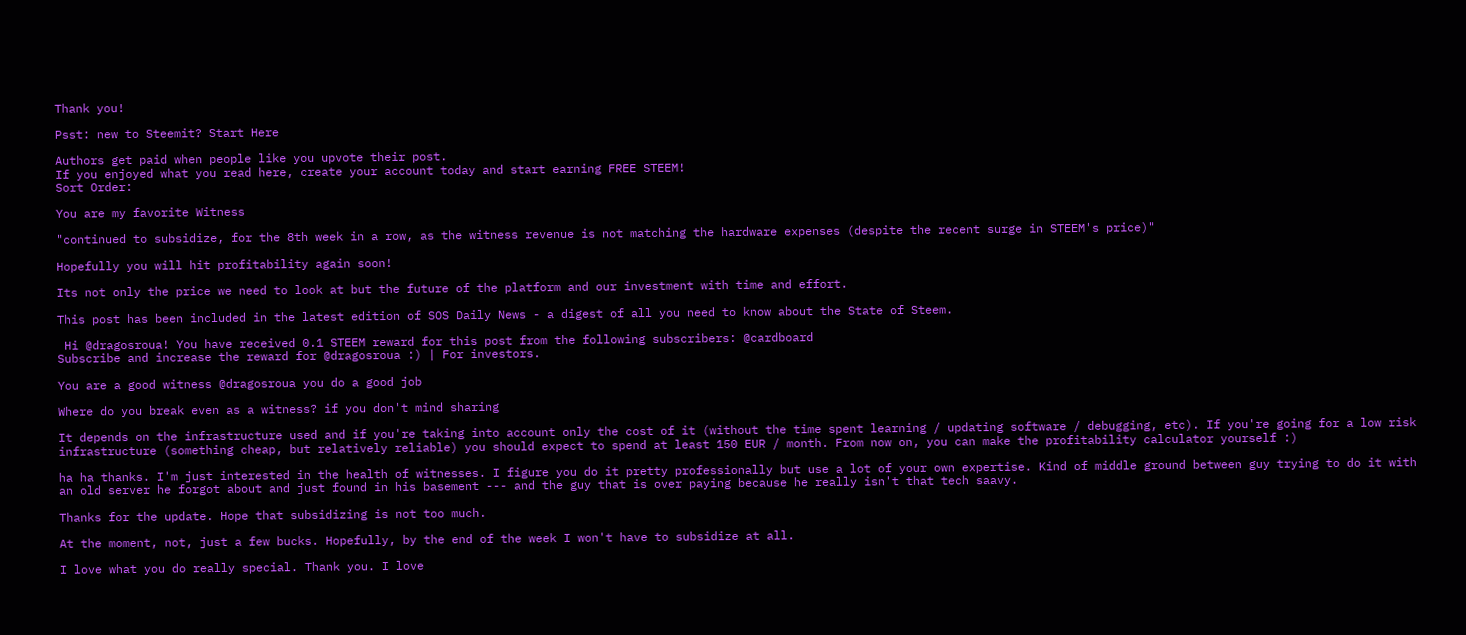Thank you!

Psst: new to Steemit? Start Here

Authors get paid when people like you upvote their post.
If you enjoyed what you read here, create your account today and start earning FREE STEEM!
Sort Order:

You are my favorite Witness

"continued to subsidize, for the 8th week in a row, as the witness revenue is not matching the hardware expenses (despite the recent surge in STEEM's price)"

Hopefully you will hit profitability again soon!

Its not only the price we need to look at but the future of the platform and our investment with time and effort.

This post has been included in the latest edition of SOS Daily News - a digest of all you need to know about the State of Steem.

 Hi @dragosroua! You have received 0.1 STEEM reward for this post from the following subscribers: @cardboard
Subscribe and increase the reward for @dragosroua :) | For investors.

You are a good witness @dragosroua you do a good job

Where do you break even as a witness? if you don't mind sharing

It depends on the infrastructure used and if you're taking into account only the cost of it (without the time spent learning / updating software / debugging, etc). If you're going for a low risk infrastructure (something cheap, but relatively reliable) you should expect to spend at least 150 EUR / month. From now on, you can make the profitability calculator yourself :)

ha ha thanks. I'm just interested in the health of witnesses. I figure you do it pretty professionally but use a lot of your own expertise. Kind of middle ground between guy trying to do it with an old server he forgot about and just found in his basement --- and the guy that is over paying because he really isn't that tech saavy.

Thanks for the update. Hope that subsidizing is not too much.

At the moment, not, just a few bucks. Hopefully, by the end of the week I won't have to subsidize at all.

I love what you do really special. Thank you. I love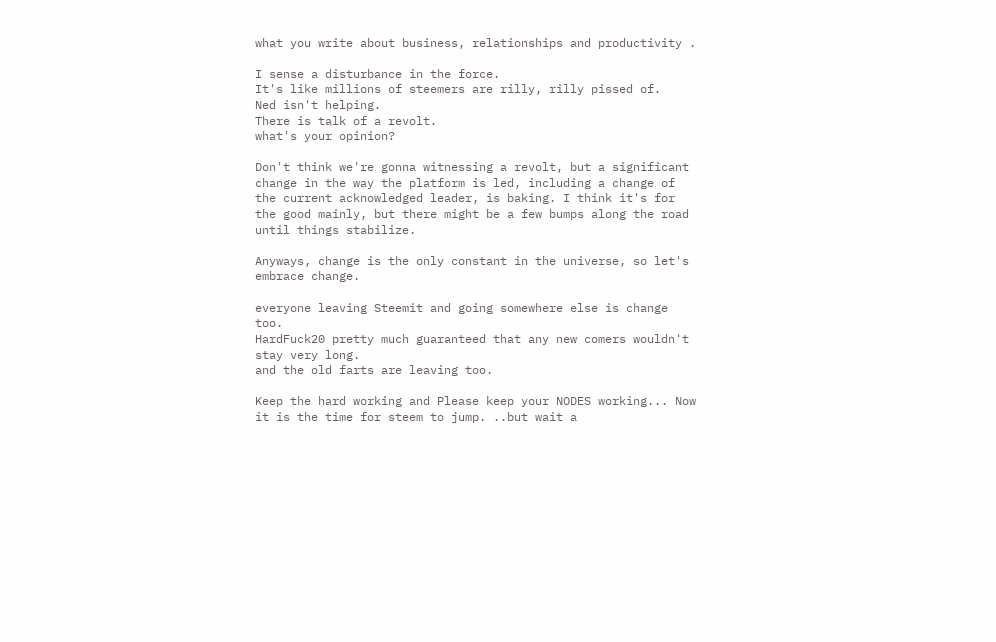what you write about business, relationships and productivity .

I sense a disturbance in the force.
It's like millions of steemers are rilly, rilly pissed of.
Ned isn't helping.
There is talk of a revolt.
what's your opinion?

Don't think we're gonna witnessing a revolt, but a significant change in the way the platform is led, including a change of the current acknowledged leader, is baking. I think it's for the good mainly, but there might be a few bumps along the road until things stabilize.

Anyways, change is the only constant in the universe, so let's embrace change.

everyone leaving Steemit and going somewhere else is change too.
HardFuck20 pretty much guaranteed that any new comers wouldn't stay very long.
and the old farts are leaving too.

Keep the hard working and Please keep your NODES working... Now it is the time for steem to jump. ..but wait a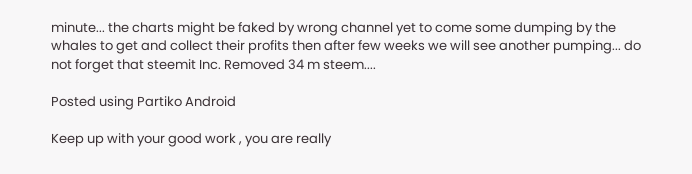minute... the charts might be faked by wrong channel yet to come some dumping by the whales to get and collect their profits then after few weeks we will see another pumping... do not forget that steemit Inc. Removed 34 m steem....

Posted using Partiko Android

Keep up with your good work , you are really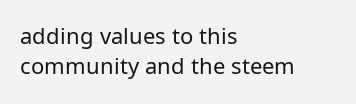adding values to this community and the steem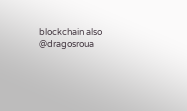blockchain also @dragosroua